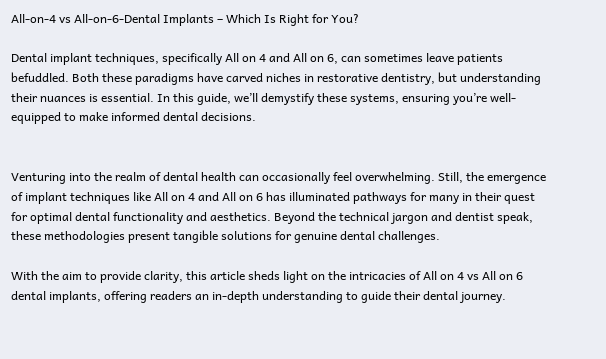All-on-4 vs All-on-6-Dental Implants – Which Is Right for You?

Dental implant techniques, specifically All on 4 and All on 6, can sometimes leave patients befuddled. Both these paradigms have carved niches in restorative dentistry, but understanding their nuances is essential. In this guide, we’ll demystify these systems, ensuring you’re well-equipped to make informed dental decisions.


Venturing into the realm of dental health can occasionally feel overwhelming. Still, the emergence of implant techniques like All on 4 and All on 6 has illuminated pathways for many in their quest for optimal dental functionality and aesthetics. Beyond the technical jargon and dentist speak, these methodologies present tangible solutions for genuine dental challenges.

With the aim to provide clarity, this article sheds light on the intricacies of All on 4 vs All on 6 dental implants, offering readers an in-depth understanding to guide their dental journey.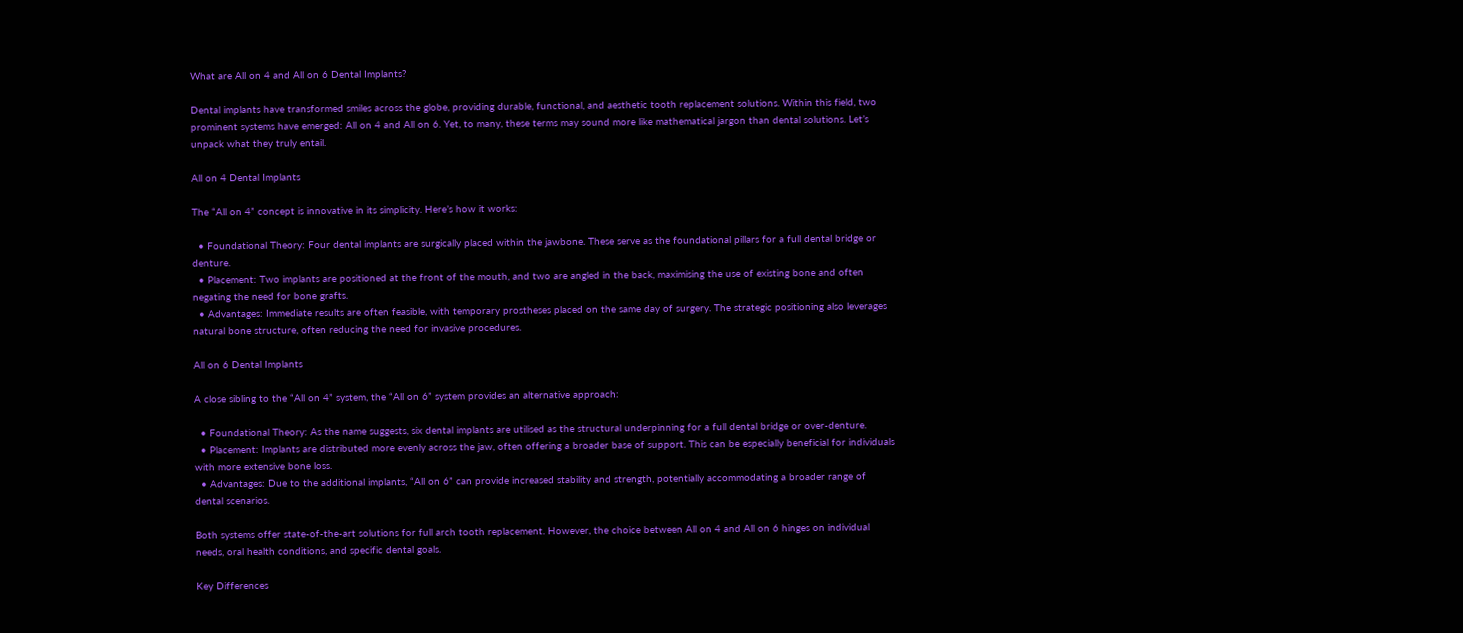What are All on 4 and All on 6 Dental Implants?

Dental implants have transformed smiles across the globe, providing durable, functional, and aesthetic tooth replacement solutions. Within this field, two prominent systems have emerged: All on 4 and All on 6. Yet, to many, these terms may sound more like mathematical jargon than dental solutions. Let’s unpack what they truly entail.

All on 4 Dental Implants

The “All on 4” concept is innovative in its simplicity. Here’s how it works:

  • Foundational Theory: Four dental implants are surgically placed within the jawbone. These serve as the foundational pillars for a full dental bridge or denture.
  • Placement: Two implants are positioned at the front of the mouth, and two are angled in the back, maximising the use of existing bone and often negating the need for bone grafts.
  • Advantages: Immediate results are often feasible, with temporary prostheses placed on the same day of surgery. The strategic positioning also leverages natural bone structure, often reducing the need for invasive procedures.

All on 6 Dental Implants

A close sibling to the “All on 4” system, the “All on 6” system provides an alternative approach:

  • Foundational Theory: As the name suggests, six dental implants are utilised as the structural underpinning for a full dental bridge or over-denture.
  • Placement: Implants are distributed more evenly across the jaw, often offering a broader base of support. This can be especially beneficial for individuals with more extensive bone loss.
  • Advantages: Due to the additional implants, “All on 6” can provide increased stability and strength, potentially accommodating a broader range of dental scenarios.

Both systems offer state-of-the-art solutions for full arch tooth replacement. However, the choice between All on 4 and All on 6 hinges on individual needs, oral health conditions, and specific dental goals.

Key Differences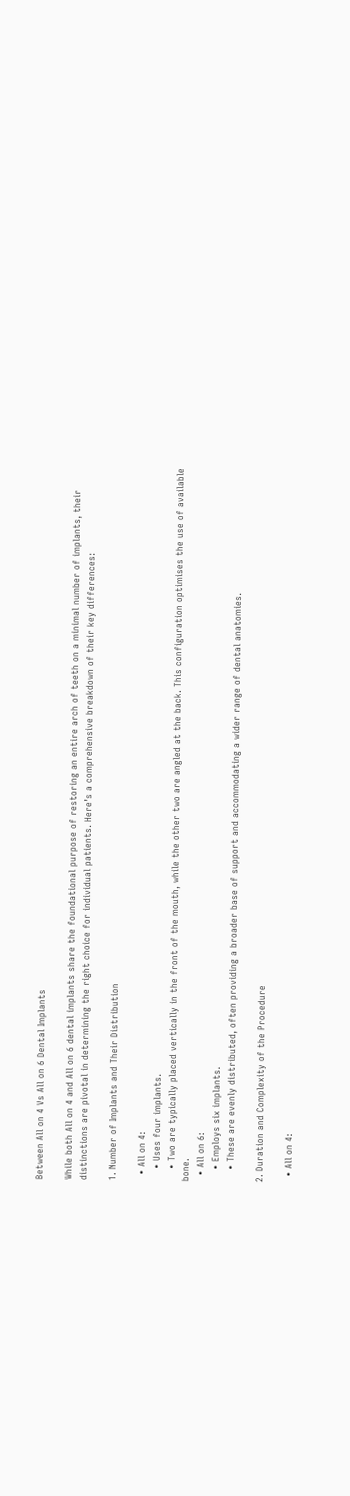Between All on 4 Vs All on 6 Dental Implants

While both All on 4 and All on 6 dental implants share the foundational purpose of restoring an entire arch of teeth on a minimal number of implants, their distinctions are pivotal in determining the right choice for individual patients. Here’s a comprehensive breakdown of their key differences:

1. Number of Implants and Their Distribution

  • All on 4:
    • Uses four implants.
    • Two are typically placed vertically in the front of the mouth, while the other two are angled at the back. This configuration optimises the use of available bone.
  • All on 6:
    • Employs six implants.
    • These are evenly distributed, often providing a broader base of support and accommodating a wider range of dental anatomies.

2. Duration and Complexity of the Procedure

  • All on 4: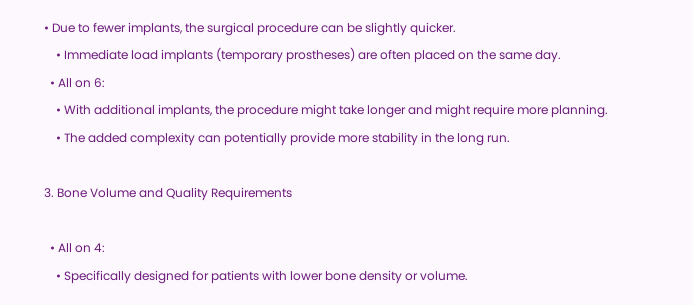• Due to fewer implants, the surgical procedure can be slightly quicker.
    • Immediate load implants (temporary prostheses) are often placed on the same day.
  • All on 6:
    • With additional implants, the procedure might take longer and might require more planning.
    • The added complexity can potentially provide more stability in the long run.

3. Bone Volume and Quality Requirements

  • All on 4:
    • Specifically designed for patients with lower bone density or volume.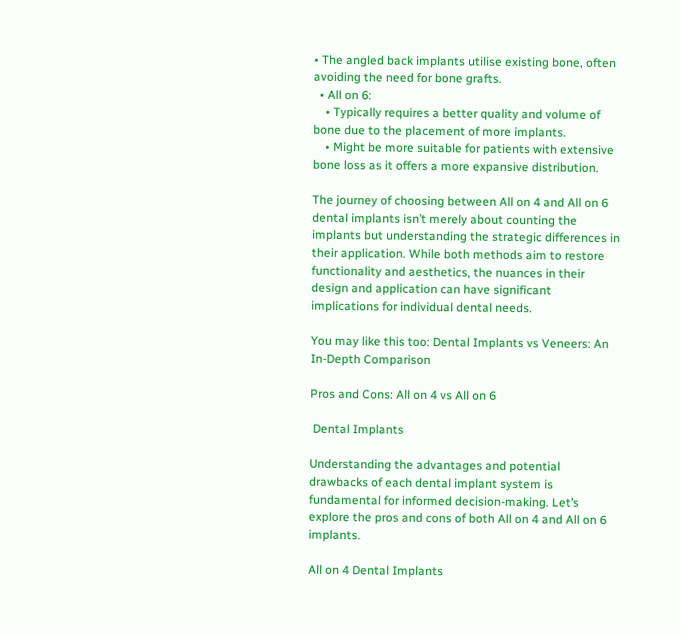• The angled back implants utilise existing bone, often avoiding the need for bone grafts.
  • All on 6:
    • Typically requires a better quality and volume of bone due to the placement of more implants.
    • Might be more suitable for patients with extensive bone loss as it offers a more expansive distribution.

The journey of choosing between All on 4 and All on 6 dental implants isn’t merely about counting the implants but understanding the strategic differences in their application. While both methods aim to restore functionality and aesthetics, the nuances in their design and application can have significant implications for individual dental needs.

You may like this too: Dental Implants vs Veneers: An In-Depth Comparison

Pros and Cons: All on 4 vs All on 6

 Dental Implants

Understanding the advantages and potential drawbacks of each dental implant system is fundamental for informed decision-making. Let’s explore the pros and cons of both All on 4 and All on 6 implants.

All on 4 Dental Implants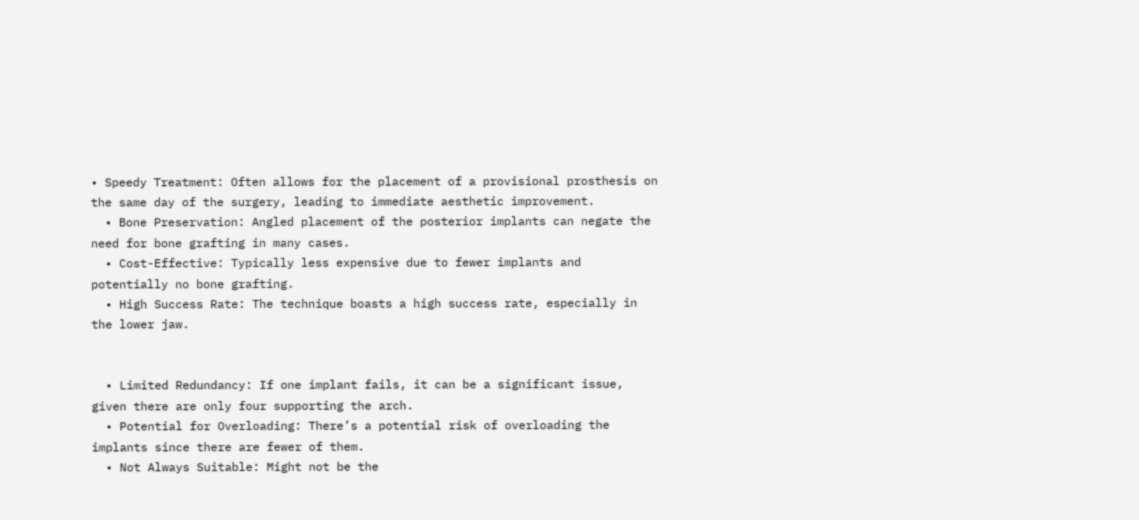• Speedy Treatment: Often allows for the placement of a provisional prosthesis on the same day of the surgery, leading to immediate aesthetic improvement.
  • Bone Preservation: Angled placement of the posterior implants can negate the need for bone grafting in many cases.
  • Cost-Effective: Typically less expensive due to fewer implants and potentially no bone grafting.
  • High Success Rate: The technique boasts a high success rate, especially in the lower jaw.


  • Limited Redundancy: If one implant fails, it can be a significant issue, given there are only four supporting the arch.
  • Potential for Overloading: There’s a potential risk of overloading the implants since there are fewer of them.
  • Not Always Suitable: Might not be the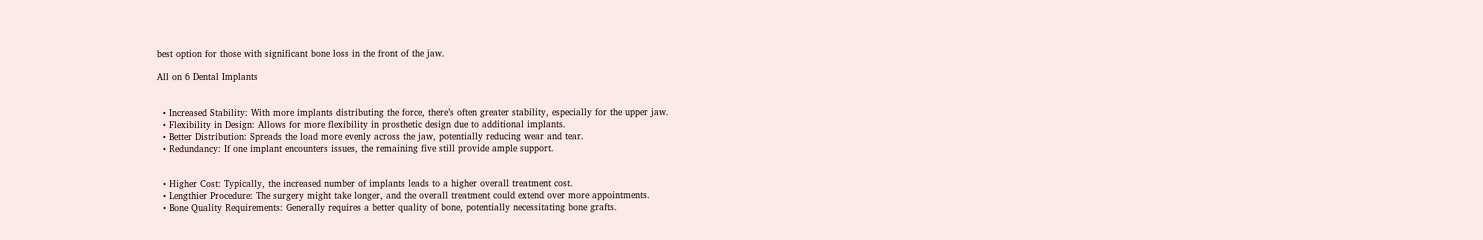best option for those with significant bone loss in the front of the jaw.

All on 6 Dental Implants


  • Increased Stability: With more implants distributing the force, there’s often greater stability, especially for the upper jaw.
  • Flexibility in Design: Allows for more flexibility in prosthetic design due to additional implants.
  • Better Distribution: Spreads the load more evenly across the jaw, potentially reducing wear and tear.
  • Redundancy: If one implant encounters issues, the remaining five still provide ample support.


  • Higher Cost: Typically, the increased number of implants leads to a higher overall treatment cost.
  • Lengthier Procedure: The surgery might take longer, and the overall treatment could extend over more appointments.
  • Bone Quality Requirements: Generally requires a better quality of bone, potentially necessitating bone grafts.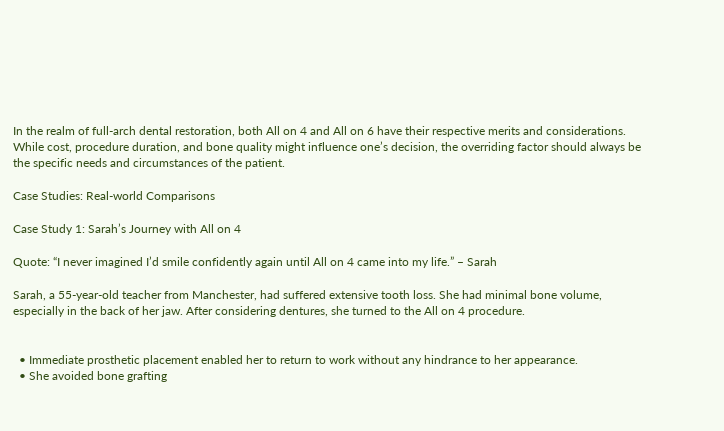In the realm of full-arch dental restoration, both All on 4 and All on 6 have their respective merits and considerations. While cost, procedure duration, and bone quality might influence one’s decision, the overriding factor should always be the specific needs and circumstances of the patient.

Case Studies: Real-world Comparisons

Case Study 1: Sarah’s Journey with All on 4

Quote: “I never imagined I’d smile confidently again until All on 4 came into my life.” – Sarah

Sarah, a 55-year-old teacher from Manchester, had suffered extensive tooth loss. She had minimal bone volume, especially in the back of her jaw. After considering dentures, she turned to the All on 4 procedure.


  • Immediate prosthetic placement enabled her to return to work without any hindrance to her appearance.
  • She avoided bone grafting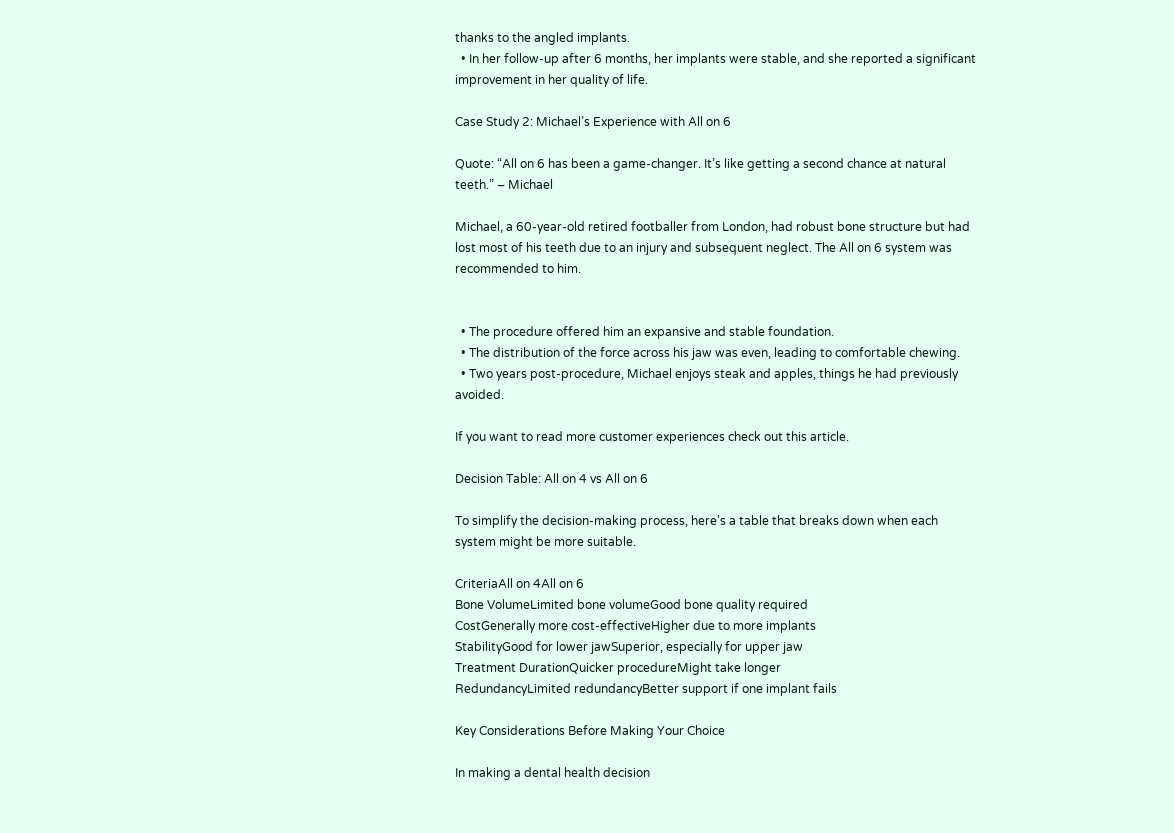thanks to the angled implants.
  • In her follow-up after 6 months, her implants were stable, and she reported a significant improvement in her quality of life.

Case Study 2: Michael’s Experience with All on 6

Quote: “All on 6 has been a game-changer. It’s like getting a second chance at natural teeth.” – Michael

Michael, a 60-year-old retired footballer from London, had robust bone structure but had lost most of his teeth due to an injury and subsequent neglect. The All on 6 system was recommended to him.


  • The procedure offered him an expansive and stable foundation.
  • The distribution of the force across his jaw was even, leading to comfortable chewing.
  • Two years post-procedure, Michael enjoys steak and apples, things he had previously avoided.

If you want to read more customer experiences check out this article.

Decision Table: All on 4 vs All on 6

To simplify the decision-making process, here’s a table that breaks down when each system might be more suitable.

CriteriaAll on 4All on 6
Bone VolumeLimited bone volumeGood bone quality required
CostGenerally more cost-effectiveHigher due to more implants
StabilityGood for lower jawSuperior, especially for upper jaw
Treatment DurationQuicker procedureMight take longer
RedundancyLimited redundancyBetter support if one implant fails

Key Considerations Before Making Your Choice

In making a dental health decision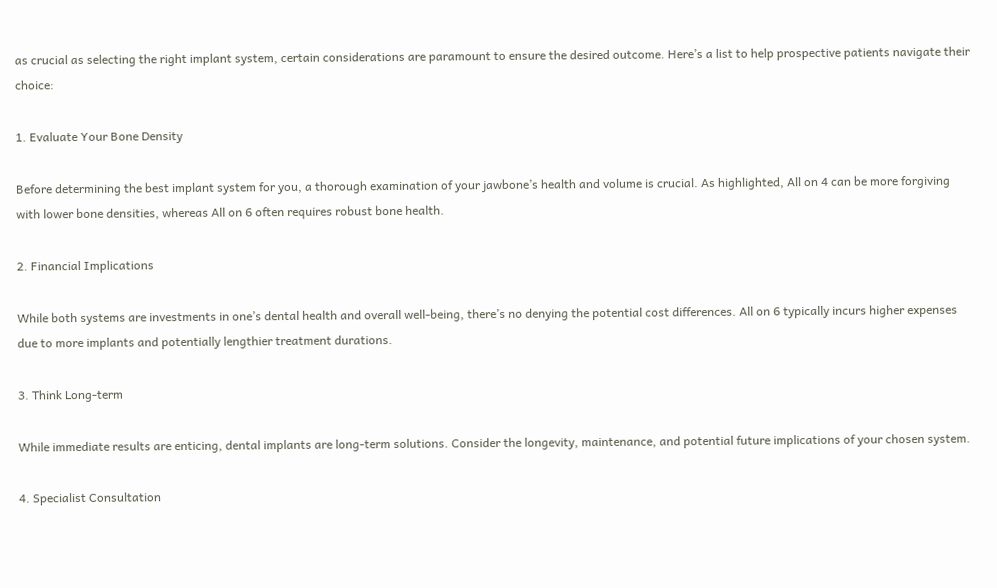as crucial as selecting the right implant system, certain considerations are paramount to ensure the desired outcome. Here’s a list to help prospective patients navigate their choice:

1. Evaluate Your Bone Density

Before determining the best implant system for you, a thorough examination of your jawbone’s health and volume is crucial. As highlighted, All on 4 can be more forgiving with lower bone densities, whereas All on 6 often requires robust bone health.

2. Financial Implications

While both systems are investments in one’s dental health and overall well-being, there’s no denying the potential cost differences. All on 6 typically incurs higher expenses due to more implants and potentially lengthier treatment durations.

3. Think Long-term

While immediate results are enticing, dental implants are long-term solutions. Consider the longevity, maintenance, and potential future implications of your chosen system.

4. Specialist Consultation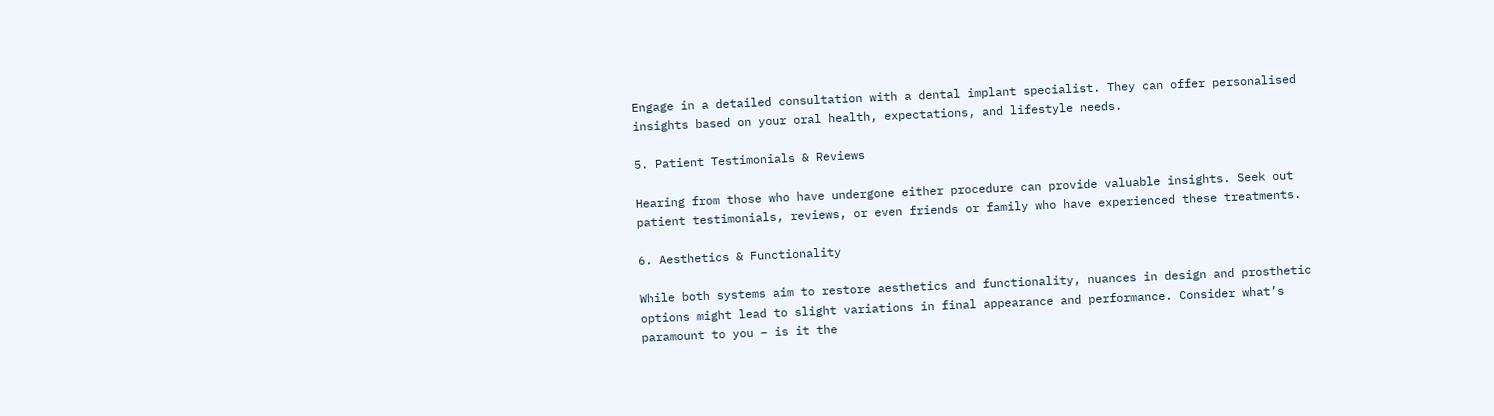Engage in a detailed consultation with a dental implant specialist. They can offer personalised insights based on your oral health, expectations, and lifestyle needs.

5. Patient Testimonials & Reviews

Hearing from those who have undergone either procedure can provide valuable insights. Seek out patient testimonials, reviews, or even friends or family who have experienced these treatments.

6. Aesthetics & Functionality

While both systems aim to restore aesthetics and functionality, nuances in design and prosthetic options might lead to slight variations in final appearance and performance. Consider what’s paramount to you – is it the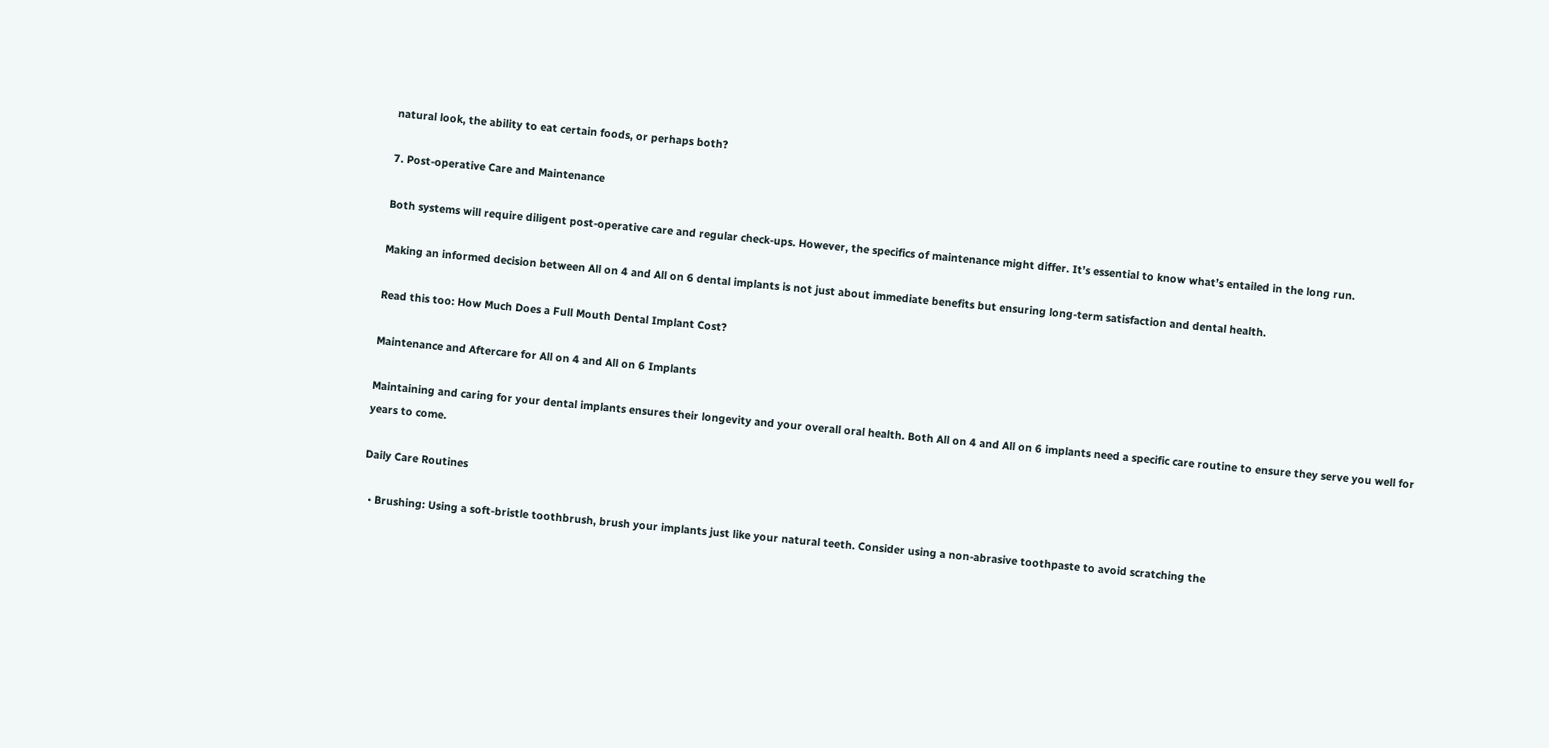natural look, the ability to eat certain foods, or perhaps both?

7. Post-operative Care and Maintenance

Both systems will require diligent post-operative care and regular check-ups. However, the specifics of maintenance might differ. It’s essential to know what’s entailed in the long run.

Making an informed decision between All on 4 and All on 6 dental implants is not just about immediate benefits but ensuring long-term satisfaction and dental health.

Read this too: How Much Does a Full Mouth Dental Implant Cost?

Maintenance and Aftercare for All on 4 and All on 6 Implants

Maintaining and caring for your dental implants ensures their longevity and your overall oral health. Both All on 4 and All on 6 implants need a specific care routine to ensure they serve you well for years to come.

Daily Care Routines

  • Brushing: Using a soft-bristle toothbrush, brush your implants just like your natural teeth. Consider using a non-abrasive toothpaste to avoid scratching the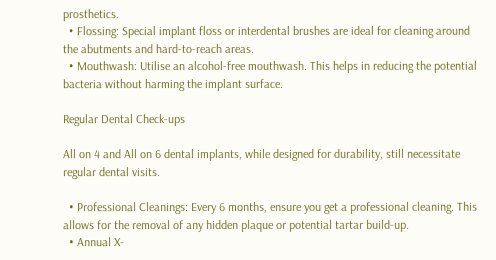prosthetics.
  • Flossing: Special implant floss or interdental brushes are ideal for cleaning around the abutments and hard-to-reach areas.
  • Mouthwash: Utilise an alcohol-free mouthwash. This helps in reducing the potential bacteria without harming the implant surface.

Regular Dental Check-ups

All on 4 and All on 6 dental implants, while designed for durability, still necessitate regular dental visits.

  • Professional Cleanings: Every 6 months, ensure you get a professional cleaning. This allows for the removal of any hidden plaque or potential tartar build-up.
  • Annual X-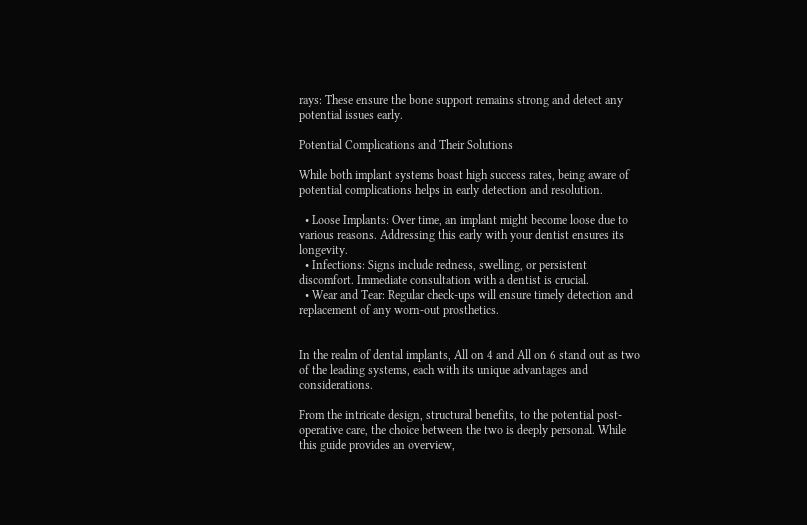rays: These ensure the bone support remains strong and detect any potential issues early.

Potential Complications and Their Solutions

While both implant systems boast high success rates, being aware of potential complications helps in early detection and resolution.

  • Loose Implants: Over time, an implant might become loose due to various reasons. Addressing this early with your dentist ensures its longevity.
  • Infections: Signs include redness, swelling, or persistent discomfort. Immediate consultation with a dentist is crucial.
  • Wear and Tear: Regular check-ups will ensure timely detection and replacement of any worn-out prosthetics.


In the realm of dental implants, All on 4 and All on 6 stand out as two of the leading systems, each with its unique advantages and considerations.

From the intricate design, structural benefits, to the potential post-operative care, the choice between the two is deeply personal. While this guide provides an overview,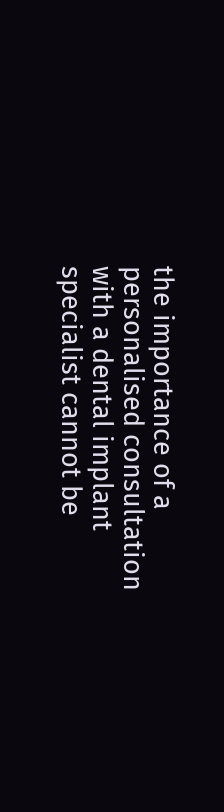the importance of a personalised consultation with a dental implant specialist cannot be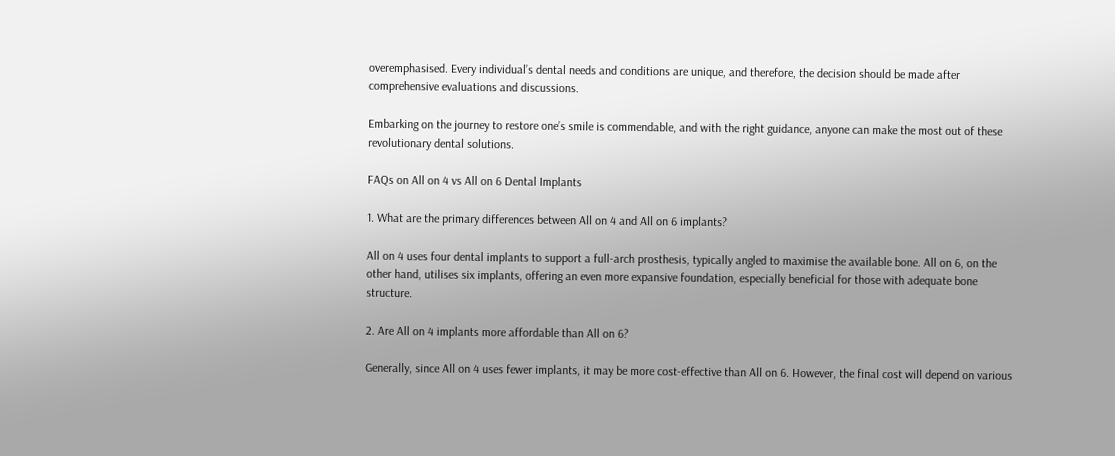overemphasised. Every individual’s dental needs and conditions are unique, and therefore, the decision should be made after comprehensive evaluations and discussions.

Embarking on the journey to restore one’s smile is commendable, and with the right guidance, anyone can make the most out of these revolutionary dental solutions.

FAQs on All on 4 vs All on 6 Dental Implants

1. What are the primary differences between All on 4 and All on 6 implants?

All on 4 uses four dental implants to support a full-arch prosthesis, typically angled to maximise the available bone. All on 6, on the other hand, utilises six implants, offering an even more expansive foundation, especially beneficial for those with adequate bone structure.

2. Are All on 4 implants more affordable than All on 6?

Generally, since All on 4 uses fewer implants, it may be more cost-effective than All on 6. However, the final cost will depend on various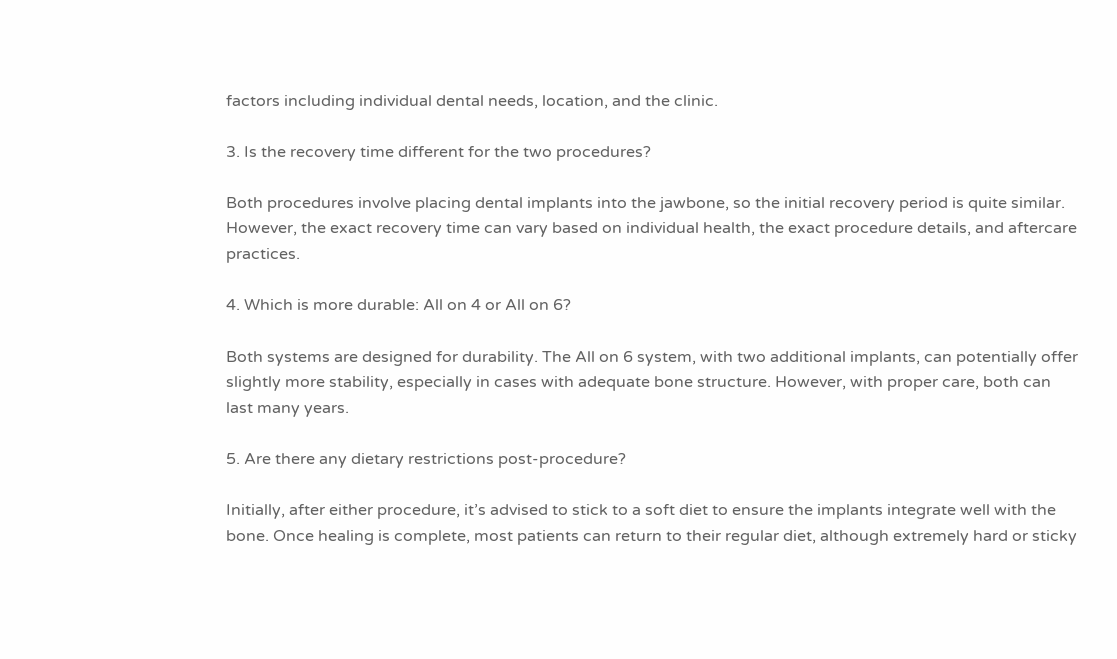factors including individual dental needs, location, and the clinic.

3. Is the recovery time different for the two procedures?

Both procedures involve placing dental implants into the jawbone, so the initial recovery period is quite similar. However, the exact recovery time can vary based on individual health, the exact procedure details, and aftercare practices.

4. Which is more durable: All on 4 or All on 6?

Both systems are designed for durability. The All on 6 system, with two additional implants, can potentially offer slightly more stability, especially in cases with adequate bone structure. However, with proper care, both can last many years.

5. Are there any dietary restrictions post-procedure?

Initially, after either procedure, it’s advised to stick to a soft diet to ensure the implants integrate well with the bone. Once healing is complete, most patients can return to their regular diet, although extremely hard or sticky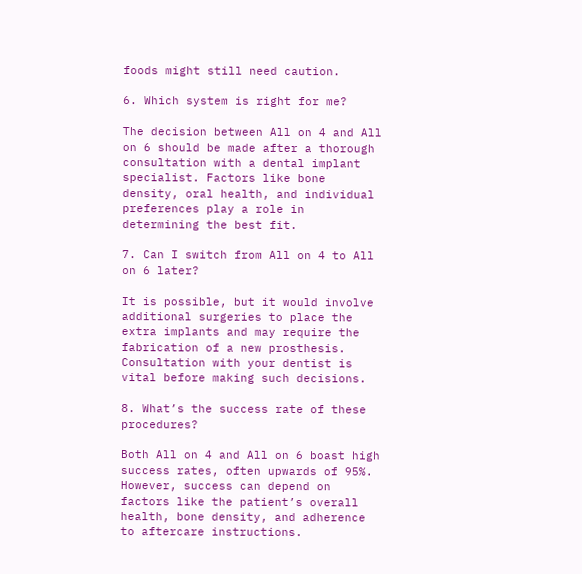foods might still need caution.

6. Which system is right for me?

The decision between All on 4 and All on 6 should be made after a thorough consultation with a dental implant specialist. Factors like bone density, oral health, and individual preferences play a role in determining the best fit.

7. Can I switch from All on 4 to All on 6 later?

It is possible, but it would involve additional surgeries to place the extra implants and may require the fabrication of a new prosthesis. Consultation with your dentist is vital before making such decisions.

8. What’s the success rate of these procedures?

Both All on 4 and All on 6 boast high success rates, often upwards of 95%. However, success can depend on factors like the patient’s overall health, bone density, and adherence to aftercare instructions.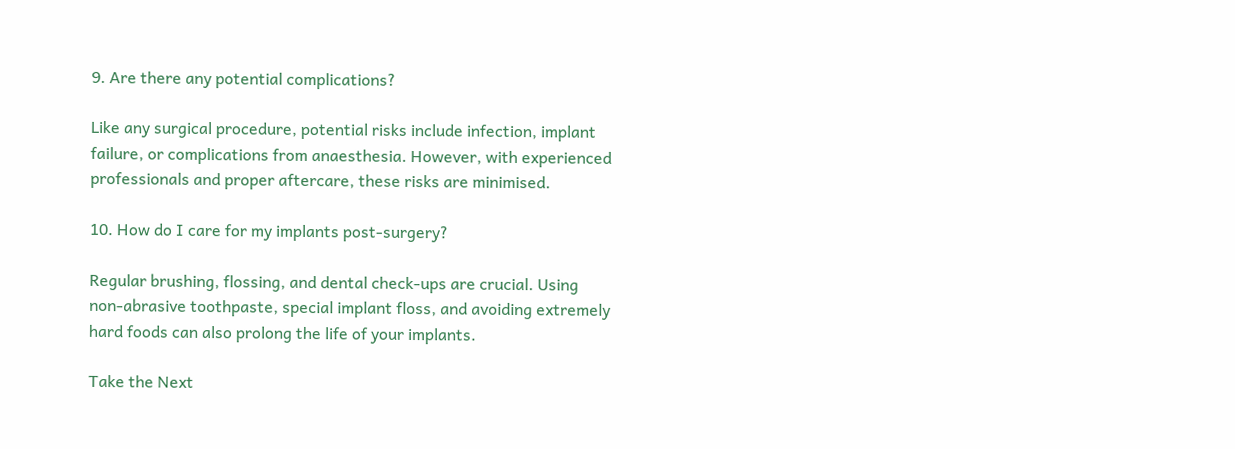9. Are there any potential complications?

Like any surgical procedure, potential risks include infection, implant failure, or complications from anaesthesia. However, with experienced professionals and proper aftercare, these risks are minimised.

10. How do I care for my implants post-surgery?

Regular brushing, flossing, and dental check-ups are crucial. Using non-abrasive toothpaste, special implant floss, and avoiding extremely hard foods can also prolong the life of your implants.

Take the Next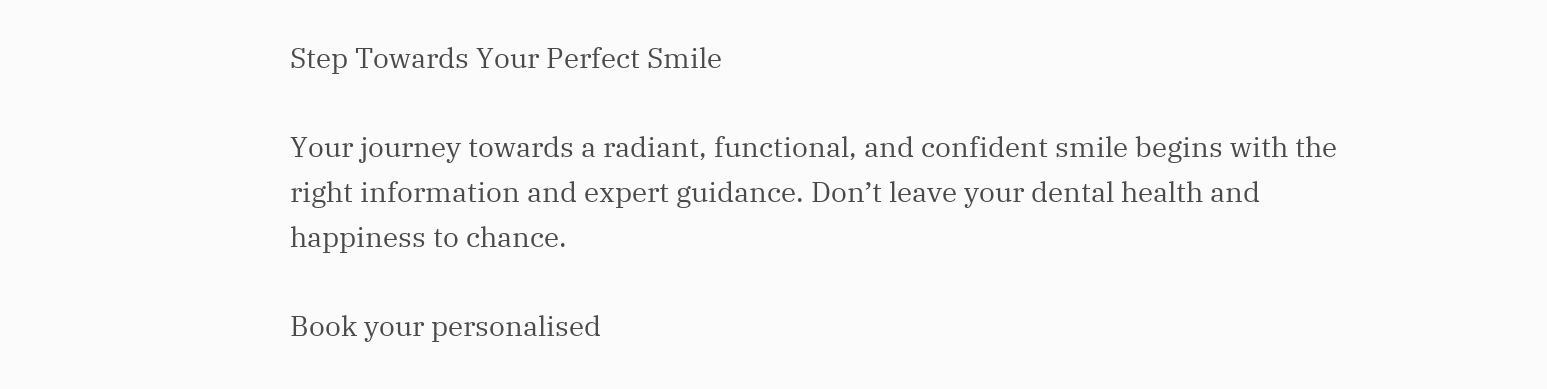Step Towards Your Perfect Smile

Your journey towards a radiant, functional, and confident smile begins with the right information and expert guidance. Don’t leave your dental health and happiness to chance.

Book your personalised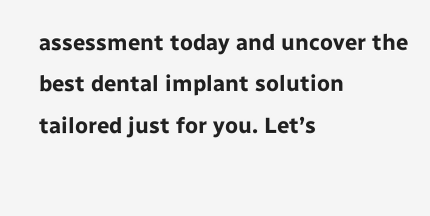assessment today and uncover the best dental implant solution tailored just for you. Let’s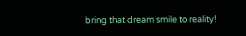bring that dream smile to reality!